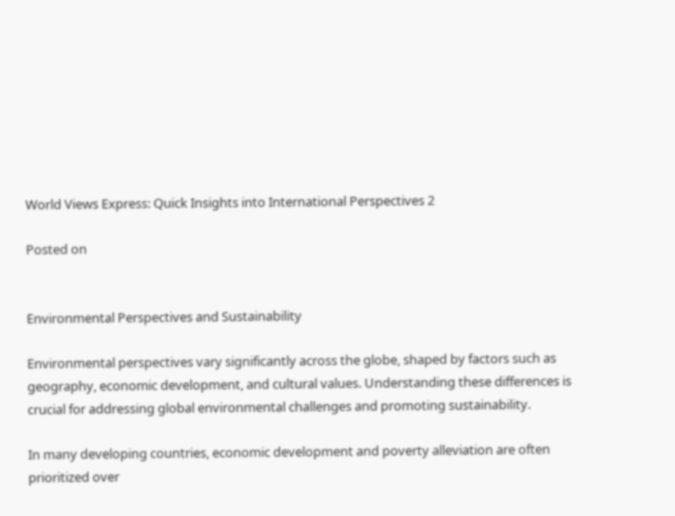World Views Express: Quick Insights into International Perspectives 2

Posted on


Environmental Perspectives and Sustainability

Environmental perspectives vary significantly across the globe, shaped by factors such as geography, economic development, and cultural values. Understanding these differences is crucial for addressing global environmental challenges and promoting sustainability.

In many developing countries, economic development and poverty alleviation are often prioritized over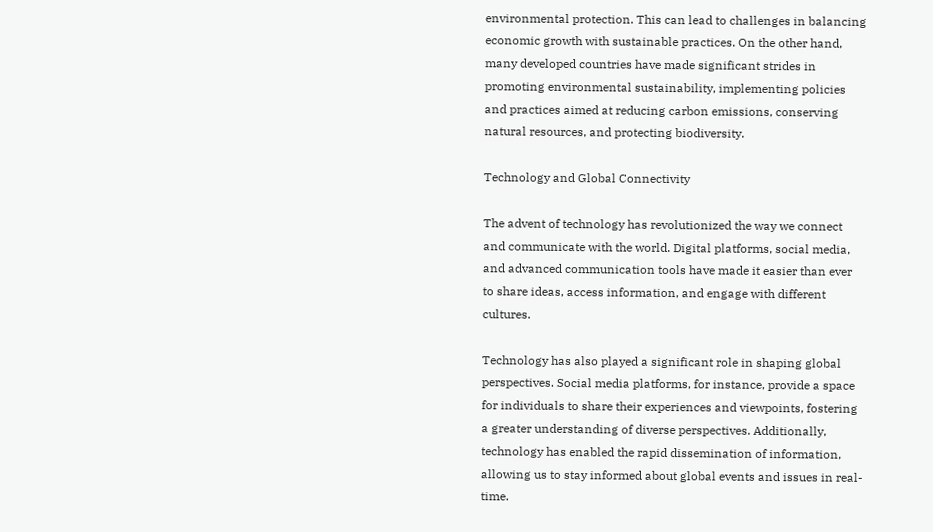environmental protection. This can lead to challenges in balancing economic growth with sustainable practices. On the other hand, many developed countries have made significant strides in promoting environmental sustainability, implementing policies and practices aimed at reducing carbon emissions, conserving natural resources, and protecting biodiversity.

Technology and Global Connectivity

The advent of technology has revolutionized the way we connect and communicate with the world. Digital platforms, social media, and advanced communication tools have made it easier than ever to share ideas, access information, and engage with different cultures.

Technology has also played a significant role in shaping global perspectives. Social media platforms, for instance, provide a space for individuals to share their experiences and viewpoints, fostering a greater understanding of diverse perspectives. Additionally, technology has enabled the rapid dissemination of information, allowing us to stay informed about global events and issues in real-time.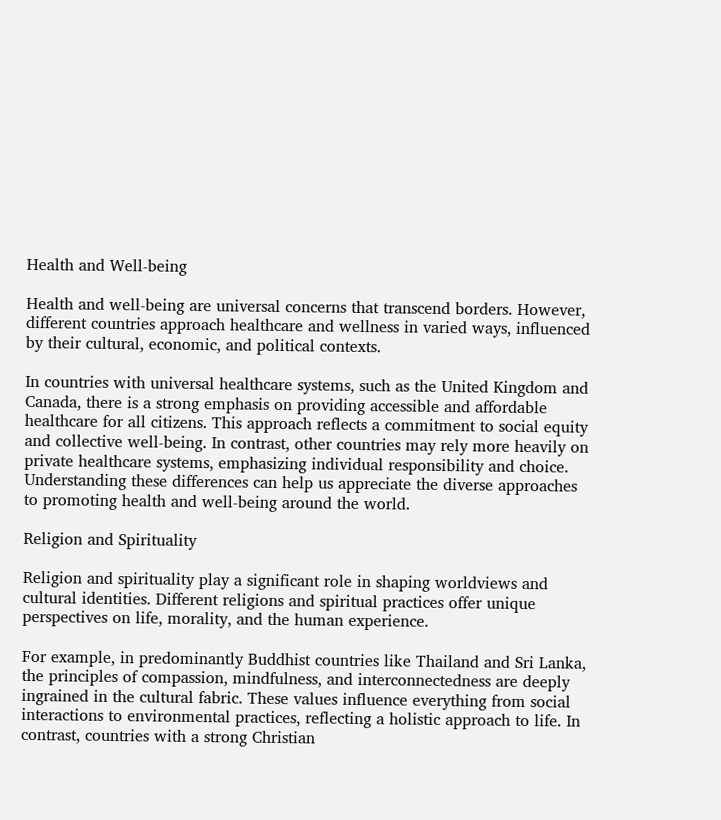Health and Well-being

Health and well-being are universal concerns that transcend borders. However, different countries approach healthcare and wellness in varied ways, influenced by their cultural, economic, and political contexts.

In countries with universal healthcare systems, such as the United Kingdom and Canada, there is a strong emphasis on providing accessible and affordable healthcare for all citizens. This approach reflects a commitment to social equity and collective well-being. In contrast, other countries may rely more heavily on private healthcare systems, emphasizing individual responsibility and choice. Understanding these differences can help us appreciate the diverse approaches to promoting health and well-being around the world.

Religion and Spirituality

Religion and spirituality play a significant role in shaping worldviews and cultural identities. Different religions and spiritual practices offer unique perspectives on life, morality, and the human experience.

For example, in predominantly Buddhist countries like Thailand and Sri Lanka, the principles of compassion, mindfulness, and interconnectedness are deeply ingrained in the cultural fabric. These values influence everything from social interactions to environmental practices, reflecting a holistic approach to life. In contrast, countries with a strong Christian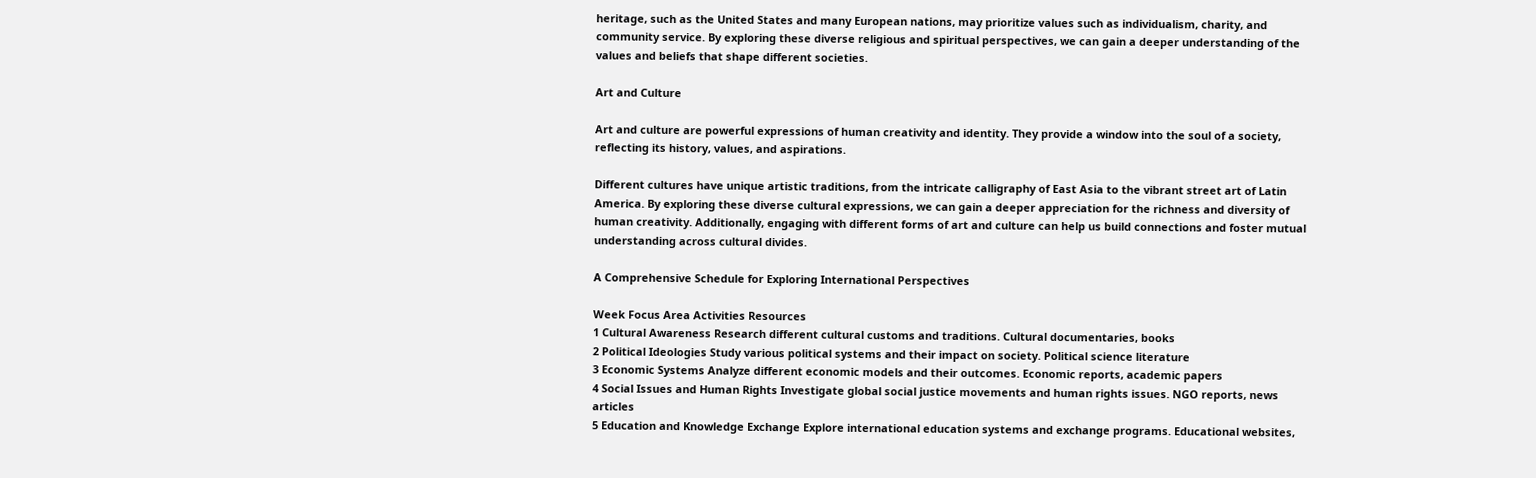heritage, such as the United States and many European nations, may prioritize values such as individualism, charity, and community service. By exploring these diverse religious and spiritual perspectives, we can gain a deeper understanding of the values and beliefs that shape different societies.

Art and Culture

Art and culture are powerful expressions of human creativity and identity. They provide a window into the soul of a society, reflecting its history, values, and aspirations.

Different cultures have unique artistic traditions, from the intricate calligraphy of East Asia to the vibrant street art of Latin America. By exploring these diverse cultural expressions, we can gain a deeper appreciation for the richness and diversity of human creativity. Additionally, engaging with different forms of art and culture can help us build connections and foster mutual understanding across cultural divides.

A Comprehensive Schedule for Exploring International Perspectives

Week Focus Area Activities Resources
1 Cultural Awareness Research different cultural customs and traditions. Cultural documentaries, books
2 Political Ideologies Study various political systems and their impact on society. Political science literature
3 Economic Systems Analyze different economic models and their outcomes. Economic reports, academic papers
4 Social Issues and Human Rights Investigate global social justice movements and human rights issues. NGO reports, news articles
5 Education and Knowledge Exchange Explore international education systems and exchange programs. Educational websites,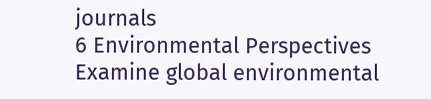journals
6 Environmental Perspectives Examine global environmental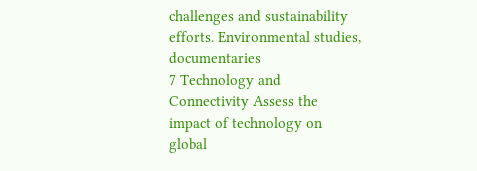challenges and sustainability efforts. Environmental studies, documentaries
7 Technology and Connectivity Assess the impact of technology on global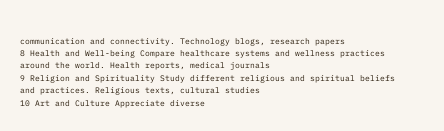communication and connectivity. Technology blogs, research papers
8 Health and Well-being Compare healthcare systems and wellness practices around the world. Health reports, medical journals
9 Religion and Spirituality Study different religious and spiritual beliefs and practices. Religious texts, cultural studies
10 Art and Culture Appreciate diverse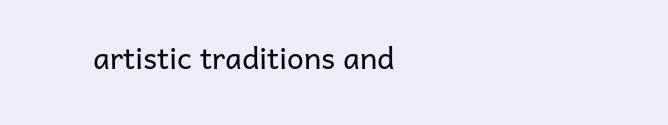artistic traditions and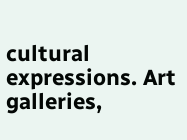cultural expressions. Art galleries,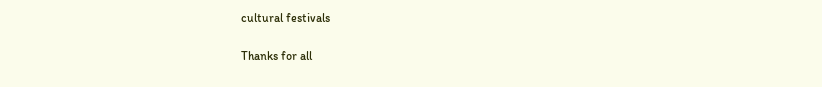cultural festivals

Thanks for all